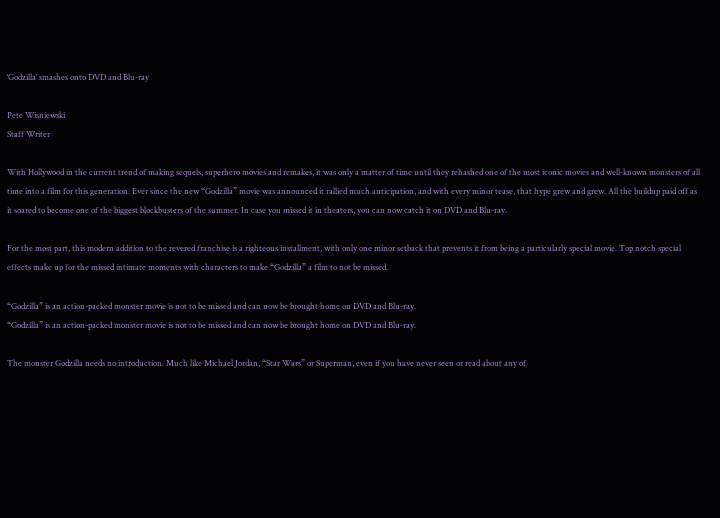‘Godzilla’ smashes onto DVD and Blu-ray

Pete Wisniewski
Staff Writer

With Hollywood in the current trend of making sequels, superhero movies and remakes, it was only a matter of time until they rehashed one of the most iconic movies and well-known monsters of all time into a film for this generation. Ever since the new “Godzilla” movie was announced it rallied much anticipation, and with every minor tease, that hype grew and grew. All the buildup paid off as it soared to become one of the biggest blockbusters of the summer. In case you missed it in theaters, you can now catch it on DVD and Blu-ray.

For the most part, this modern addition to the revered franchise is a righteous installment, with only one minor setback that prevents it from being a particularly special movie. Top notch special effects make up for the missed intimate moments with characters to make “Godzilla” a film to not be missed.

“Godzilla” is an action-packed monster movie is not to be missed and can now be brought home on DVD and Blu-ray.
“Godzilla” is an action-packed monster movie is not to be missed and can now be brought home on DVD and Blu-ray.

The monster Godzilla needs no introduction. Much like Michael Jordan, “Star Wars” or Superman, even if you have never seen or read about any of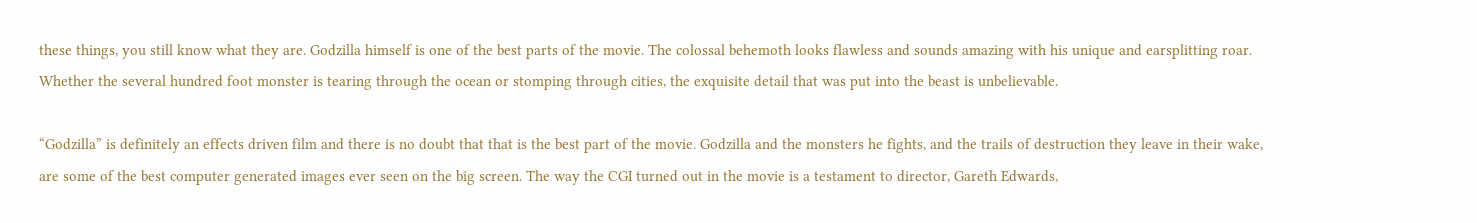these things, you still know what they are. Godzilla himself is one of the best parts of the movie. The colossal behemoth looks flawless and sounds amazing with his unique and earsplitting roar. Whether the several hundred foot monster is tearing through the ocean or stomping through cities, the exquisite detail that was put into the beast is unbelievable.

“Godzilla” is definitely an effects driven film and there is no doubt that that is the best part of the movie. Godzilla and the monsters he fights, and the trails of destruction they leave in their wake, are some of the best computer generated images ever seen on the big screen. The way the CGI turned out in the movie is a testament to director, Gareth Edwards,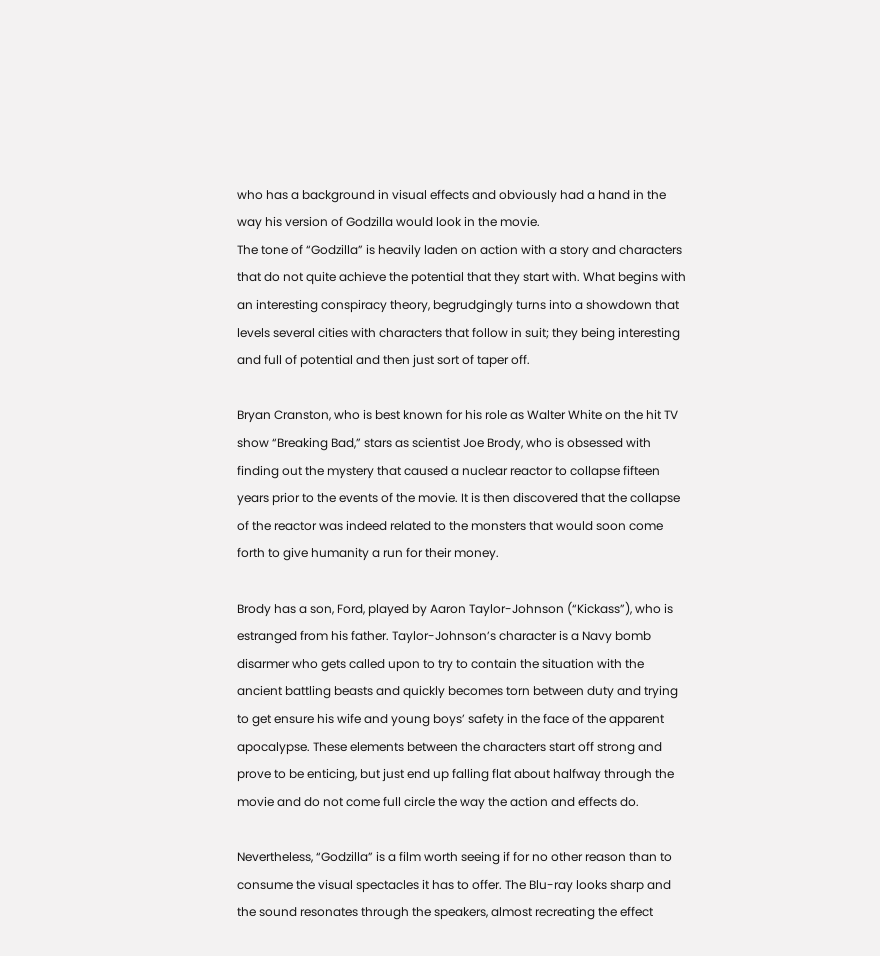who has a background in visual effects and obviously had a hand in the way his version of Godzilla would look in the movie.
The tone of “Godzilla” is heavily laden on action with a story and characters that do not quite achieve the potential that they start with. What begins with an interesting conspiracy theory, begrudgingly turns into a showdown that levels several cities with characters that follow in suit; they being interesting and full of potential and then just sort of taper off.

Bryan Cranston, who is best known for his role as Walter White on the hit TV show “Breaking Bad,” stars as scientist Joe Brody, who is obsessed with finding out the mystery that caused a nuclear reactor to collapse fifteen years prior to the events of the movie. It is then discovered that the collapse of the reactor was indeed related to the monsters that would soon come forth to give humanity a run for their money.

Brody has a son, Ford, played by Aaron Taylor-Johnson (“Kickass”), who is estranged from his father. Taylor-Johnson’s character is a Navy bomb disarmer who gets called upon to try to contain the situation with the ancient battling beasts and quickly becomes torn between duty and trying to get ensure his wife and young boys’ safety in the face of the apparent apocalypse. These elements between the characters start off strong and prove to be enticing, but just end up falling flat about halfway through the movie and do not come full circle the way the action and effects do.

Nevertheless, “Godzilla” is a film worth seeing if for no other reason than to consume the visual spectacles it has to offer. The Blu-ray looks sharp and the sound resonates through the speakers, almost recreating the effect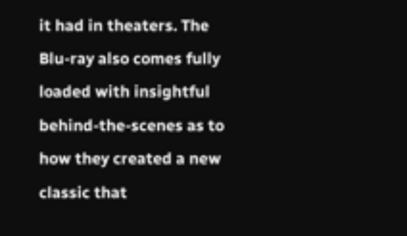it had in theaters. The Blu-ray also comes fully loaded with insightful behind-the-scenes as to how they created a new classic that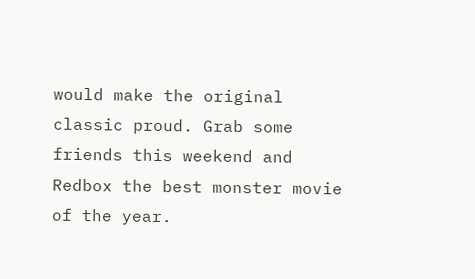would make the original classic proud. Grab some friends this weekend and Redbox the best monster movie of the year.